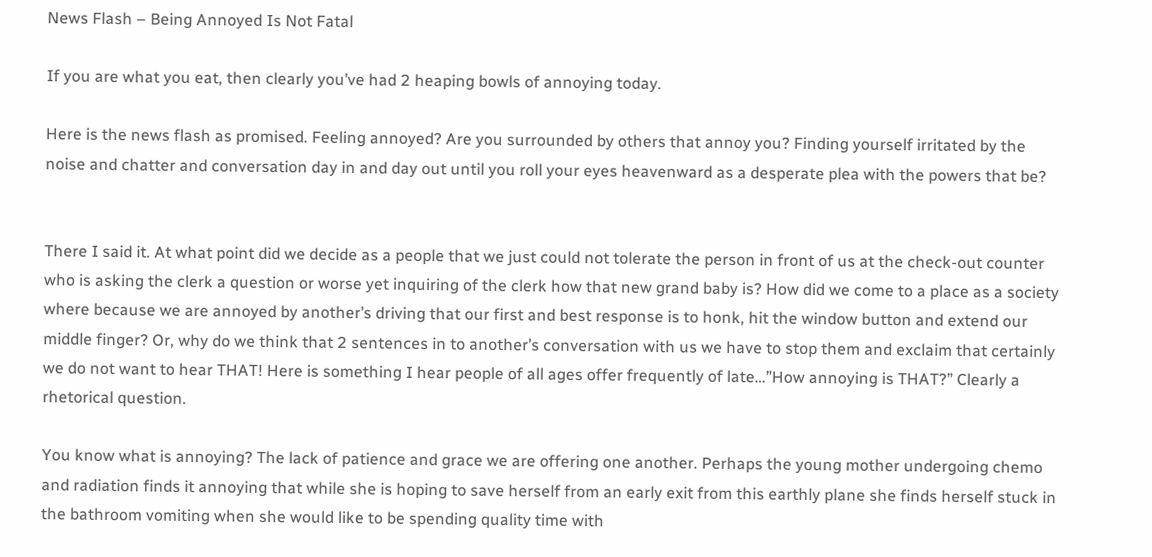News Flash – Being Annoyed Is Not Fatal

If you are what you eat, then clearly you’ve had 2 heaping bowls of annoying today.

Here is the news flash as promised. Feeling annoyed? Are you surrounded by others that annoy you? Finding yourself irritated by the noise and chatter and conversation day in and day out until you roll your eyes heavenward as a desperate plea with the powers that be?


There I said it. At what point did we decide as a people that we just could not tolerate the person in front of us at the check-out counter who is asking the clerk a question or worse yet inquiring of the clerk how that new grand baby is? How did we come to a place as a society where because we are annoyed by another’s driving that our first and best response is to honk, hit the window button and extend our middle finger? Or, why do we think that 2 sentences in to another’s conversation with us we have to stop them and exclaim that certainly we do not want to hear THAT! Here is something I hear people of all ages offer frequently of late…”How annoying is THAT?” Clearly a rhetorical question.

You know what is annoying? The lack of patience and grace we are offering one another. Perhaps the young mother undergoing chemo and radiation finds it annoying that while she is hoping to save herself from an early exit from this earthly plane she finds herself stuck in the bathroom vomiting when she would like to be spending quality time with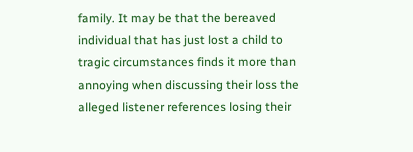family. It may be that the bereaved individual that has just lost a child to tragic circumstances finds it more than annoying when discussing their loss the alleged listener references losing their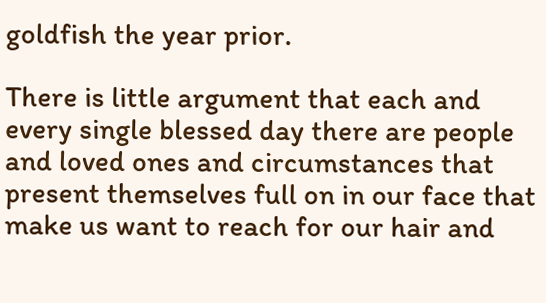goldfish the year prior.

There is little argument that each and every single blessed day there are people and loved ones and circumstances that present themselves full on in our face that make us want to reach for our hair and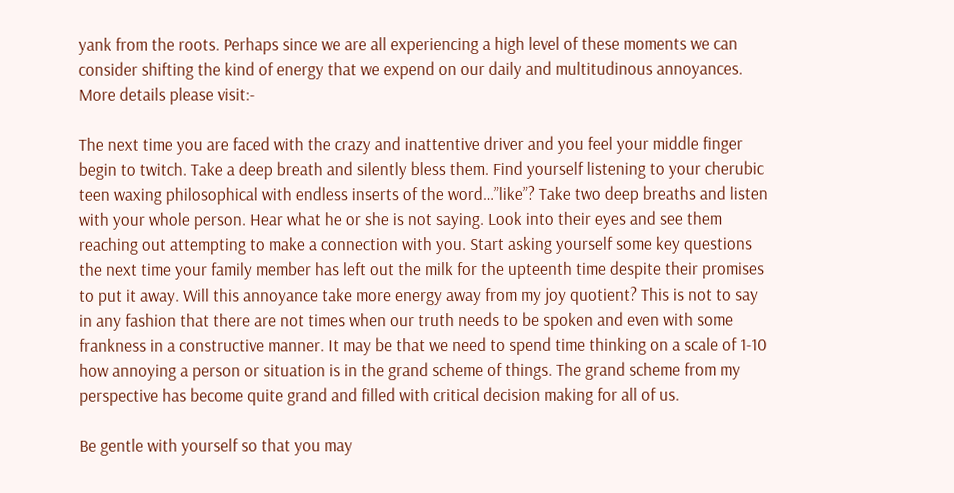yank from the roots. Perhaps since we are all experiencing a high level of these moments we can consider shifting the kind of energy that we expend on our daily and multitudinous annoyances. More details please visit:-

The next time you are faced with the crazy and inattentive driver and you feel your middle finger begin to twitch. Take a deep breath and silently bless them. Find yourself listening to your cherubic teen waxing philosophical with endless inserts of the word…”like”? Take two deep breaths and listen with your whole person. Hear what he or she is not saying. Look into their eyes and see them reaching out attempting to make a connection with you. Start asking yourself some key questions the next time your family member has left out the milk for the upteenth time despite their promises to put it away. Will this annoyance take more energy away from my joy quotient? This is not to say in any fashion that there are not times when our truth needs to be spoken and even with some frankness in a constructive manner. It may be that we need to spend time thinking on a scale of 1-10 how annoying a person or situation is in the grand scheme of things. The grand scheme from my perspective has become quite grand and filled with critical decision making for all of us.

Be gentle with yourself so that you may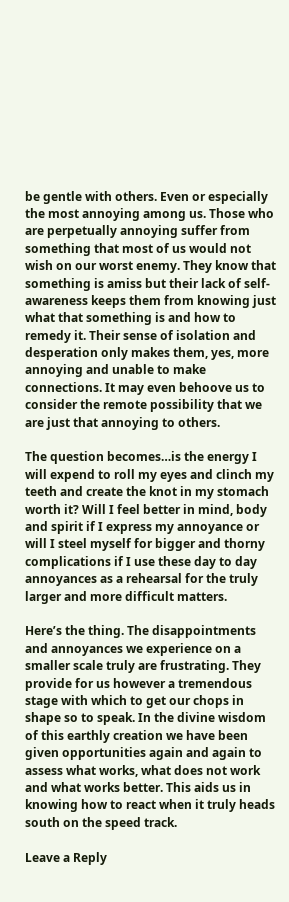be gentle with others. Even or especially the most annoying among us. Those who are perpetually annoying suffer from something that most of us would not wish on our worst enemy. They know that something is amiss but their lack of self-awareness keeps them from knowing just what that something is and how to remedy it. Their sense of isolation and desperation only makes them, yes, more annoying and unable to make connections. It may even behoove us to consider the remote possibility that we are just that annoying to others.

The question becomes…is the energy I will expend to roll my eyes and clinch my teeth and create the knot in my stomach worth it? Will I feel better in mind, body and spirit if I express my annoyance or will I steel myself for bigger and thorny complications if I use these day to day annoyances as a rehearsal for the truly larger and more difficult matters.

Here’s the thing. The disappointments and annoyances we experience on a smaller scale truly are frustrating. They provide for us however a tremendous stage with which to get our chops in shape so to speak. In the divine wisdom of this earthly creation we have been given opportunities again and again to assess what works, what does not work and what works better. This aids us in knowing how to react when it truly heads south on the speed track.

Leave a Reply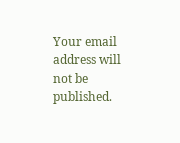Your email address will not be published.